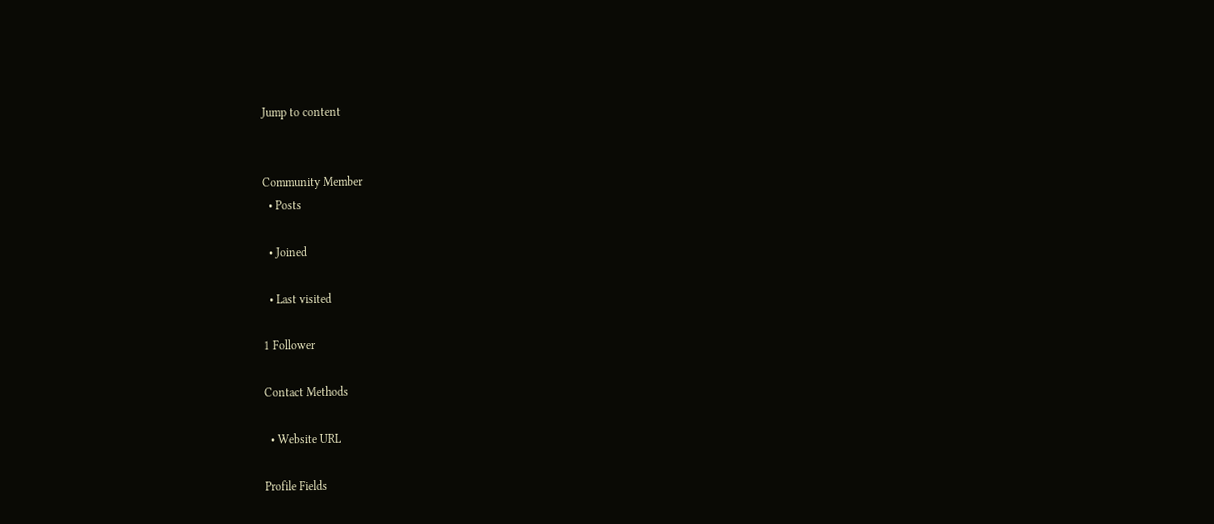Jump to content


Community Member
  • Posts

  • Joined

  • Last visited

1 Follower

Contact Methods

  • Website URL

Profile Fields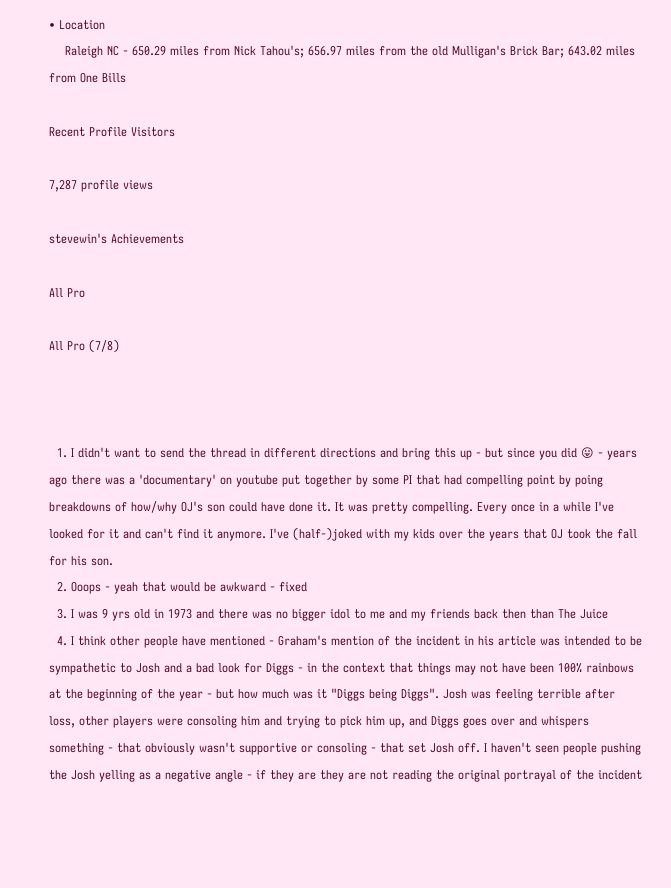• Location
    Raleigh NC - 650.29 miles from Nick Tahou's; 656.97 miles from the old Mulligan's Brick Bar; 643.02 miles from One Bills

Recent Profile Visitors

7,287 profile views

stevewin's Achievements

All Pro

All Pro (7/8)



  1. I didn't want to send the thread in different directions and bring this up - but since you did 😛 - years ago there was a 'documentary' on youtube put together by some PI that had compelling point by poing breakdowns of how/why OJ's son could have done it. It was pretty compelling. Every once in a while I've looked for it and can't find it anymore. I've (half-)joked with my kids over the years that OJ took the fall for his son.
  2. Ooops - yeah that would be awkward - fixed
  3. I was 9 yrs old in 1973 and there was no bigger idol to me and my friends back then than The Juice
  4. I think other people have mentioned - Graham's mention of the incident in his article was intended to be sympathetic to Josh and a bad look for Diggs - in the context that things may not have been 100% rainbows at the beginning of the year - but how much was it "Diggs being Diggs". Josh was feeling terrible after loss, other players were consoling him and trying to pick him up, and Diggs goes over and whispers something - that obviously wasn't supportive or consoling - that set Josh off. I haven't seen people pushing the Josh yelling as a negative angle - if they are they are not reading the original portrayal of the incident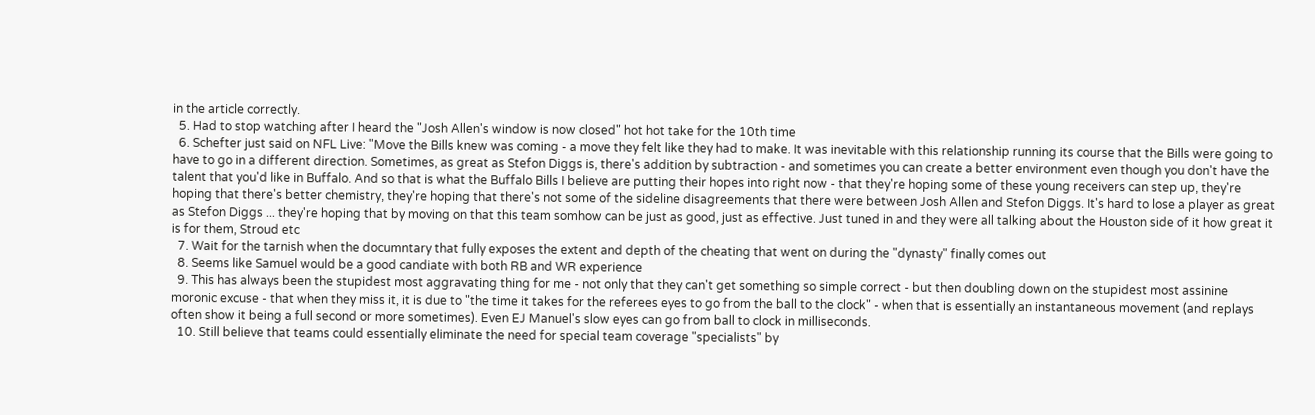in the article correctly.
  5. Had to stop watching after I heard the "Josh Allen's window is now closed" hot hot take for the 10th time
  6. Schefter just said on NFL Live: "Move the Bills knew was coming - a move they felt like they had to make. It was inevitable with this relationship running its course that the Bills were going to have to go in a different direction. Sometimes, as great as Stefon Diggs is, there's addition by subtraction - and sometimes you can create a better environment even though you don't have the talent that you'd like in Buffalo. And so that is what the Buffalo Bills I believe are putting their hopes into right now - that they're hoping some of these young receivers can step up, they're hoping that there's better chemistry, they're hoping that there's not some of the sideline disagreements that there were between Josh Allen and Stefon Diggs. It's hard to lose a player as great as Stefon Diggs ... they're hoping that by moving on that this team somhow can be just as good, just as effective. Just tuned in and they were all talking about the Houston side of it how great it is for them, Stroud etc
  7. Wait for the tarnish when the documntary that fully exposes the extent and depth of the cheating that went on during the "dynasty" finally comes out
  8. Seems like Samuel would be a good candiate with both RB and WR experience
  9. This has always been the stupidest most aggravating thing for me - not only that they can't get something so simple correct - but then doubling down on the stupidest most assinine moronic excuse - that when they miss it, it is due to "the time it takes for the referees eyes to go from the ball to the clock" - when that is essentially an instantaneous movement (and replays often show it being a full second or more sometimes). Even EJ Manuel's slow eyes can go from ball to clock in milliseconds.
  10. Still believe that teams could essentially eliminate the need for special team coverage "specialists" by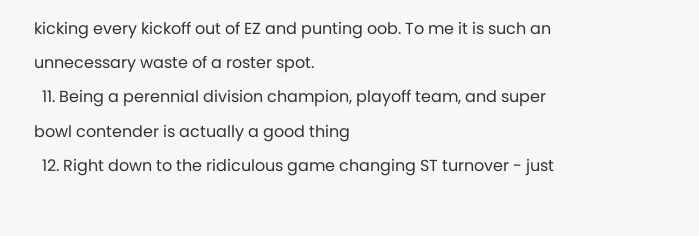kicking every kickoff out of EZ and punting oob. To me it is such an unnecessary waste of a roster spot.
  11. Being a perennial division champion, playoff team, and super bowl contender is actually a good thing
  12. Right down to the ridiculous game changing ST turnover - just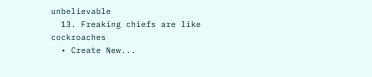unbelievable
  13. Freaking chiefs are like cockroaches
  • Create New...